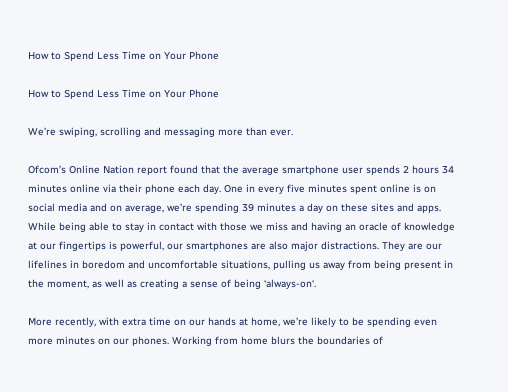How to Spend Less Time on Your Phone

How to Spend Less Time on Your Phone

We’re swiping, scrolling and messaging more than ever.

Ofcom’s Online Nation report found that the average smartphone user spends 2 hours 34 minutes online via their phone each day. One in every five minutes spent online is on social media and on average, we’re spending 39 minutes a day on these sites and apps. While being able to stay in contact with those we miss and having an oracle of knowledge at our fingertips is powerful, our smartphones are also major distractions. They are our lifelines in boredom and uncomfortable situations, pulling us away from being present in the moment, as well as creating a sense of being ‘always-on‘.

More recently, with extra time on our hands at home, we’re likely to be spending even more minutes on our phones. Working from home blurs the boundaries of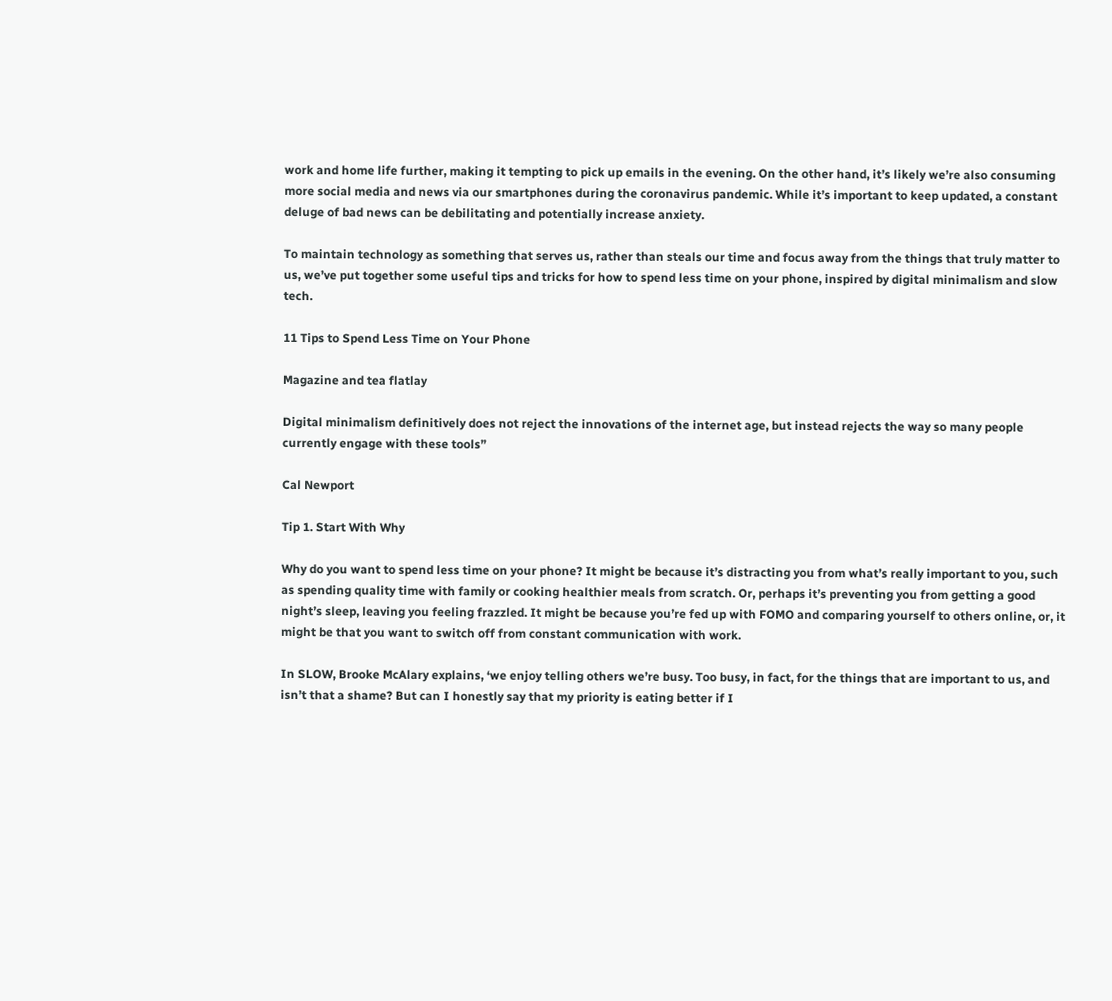work and home life further, making it tempting to pick up emails in the evening. On the other hand, it’s likely we’re also consuming more social media and news via our smartphones during the coronavirus pandemic. While it’s important to keep updated, a constant deluge of bad news can be debilitating and potentially increase anxiety.

To maintain technology as something that serves us, rather than steals our time and focus away from the things that truly matter to us, we’ve put together some useful tips and tricks for how to spend less time on your phone, inspired by digital minimalism and slow tech.

11 Tips to Spend Less Time on Your Phone

Magazine and tea flatlay

Digital minimalism definitively does not reject the innovations of the internet age, but instead rejects the way so many people currently engage with these tools”

Cal Newport

Tip 1. Start With Why

Why do you want to spend less time on your phone? It might be because it’s distracting you from what’s really important to you, such as spending quality time with family or cooking healthier meals from scratch. Or, perhaps it’s preventing you from getting a good night’s sleep, leaving you feeling frazzled. It might be because you’re fed up with FOMO and comparing yourself to others online, or, it might be that you want to switch off from constant communication with work.

In SLOW, Brooke McAlary explains, ‘we enjoy telling others we’re busy. Too busy, in fact, for the things that are important to us, and isn’t that a shame? But can I honestly say that my priority is eating better if I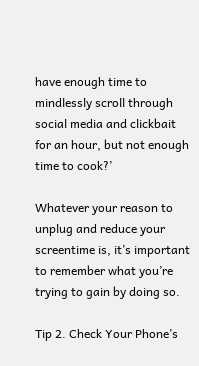have enough time to mindlessly scroll through social media and clickbait for an hour, but not enough time to cook?’

Whatever your reason to unplug and reduce your screentime is, it’s important to remember what you’re trying to gain by doing so.

Tip 2. Check Your Phone’s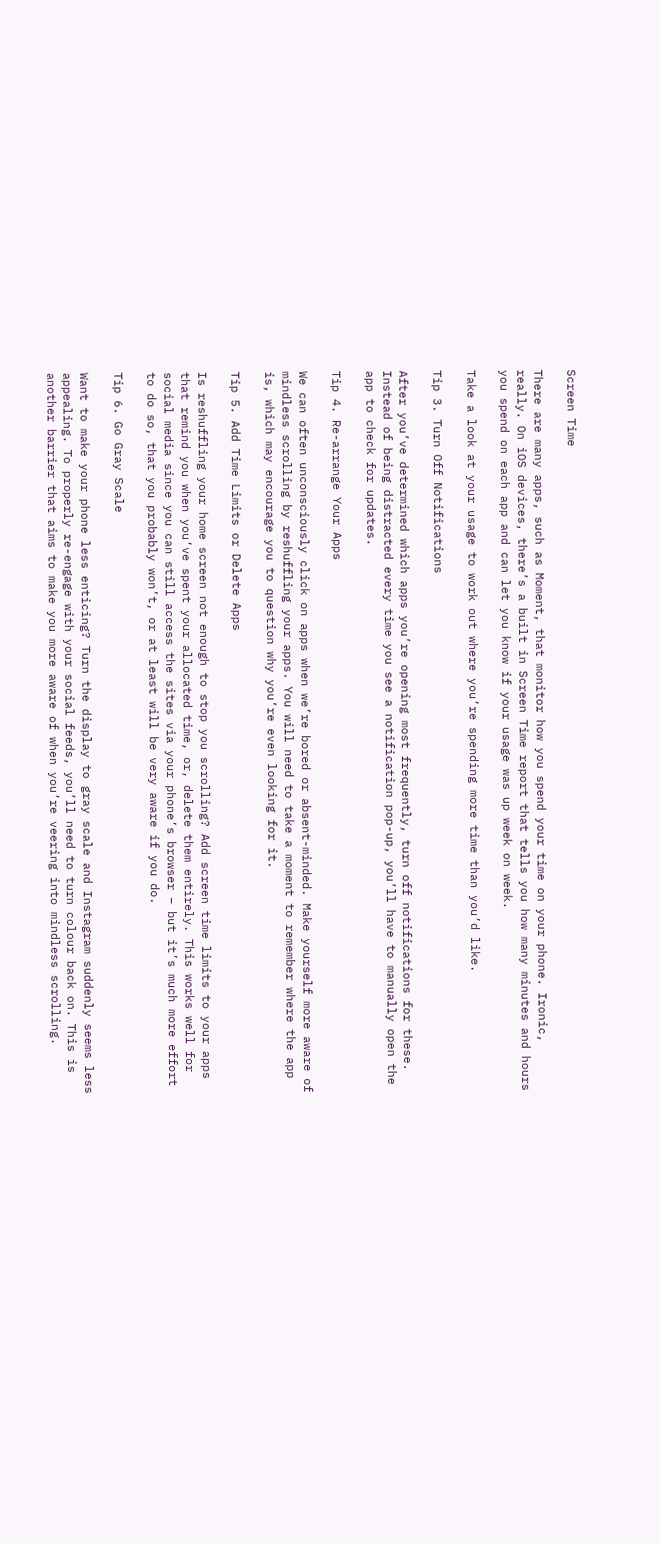Screen Time

There are many apps, such as Moment, that monitor how you spend your time on your phone. Ironic, really. On iOS devices, there’s a built in Screen Time report that tells you how many minutes and hours you spend on each app and can let you know if your usage was up week on week.

Take a look at your usage to work out where you’re spending more time than you’d like.

Tip 3. Turn Off Notifications

After you’ve determined which apps you’re opening most frequently, turn off notifications for these. Instead of being distracted every time you see a notification pop-up, you’ll have to manually open the app to check for updates.

Tip 4. Re-arrange Your Apps

We can often unconsciously click on apps when we’re bored or absent-minded. Make yourself more aware of mindless scrolling by reshuffling your apps. You will need to take a moment to remember where the app is, which may encourage you to question why you’re even looking for it.

Tip 5. Add Time Limits or Delete Apps

Is reshuffling your home screen not enough to stop you scrolling? Add screen time limits to your apps that remind you when you’ve spent your allocated time, or, delete them entirely. This works well for social media since you can still access the sites via your phone’s browser – but it’s much more effort to do so, that you probably won’t, or at least will be very aware if you do.

Tip 6. Go Gray Scale

Want to make your phone less enticing? Turn the display to gray scale and Instagram suddenly seems less appealing. To properly re-engage with your social feeds, you’ll need to turn colour back on. This is another barrier that aims to make you more aware of when you’re veering into mindless scrolling.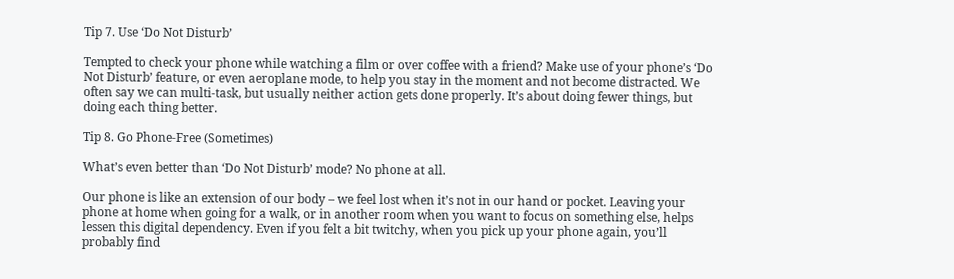Tip 7. Use ‘Do Not Disturb’

Tempted to check your phone while watching a film or over coffee with a friend? Make use of your phone’s ‘Do Not Disturb’ feature, or even aeroplane mode, to help you stay in the moment and not become distracted. We often say we can multi-task, but usually neither action gets done properly. It’s about doing fewer things, but doing each thing better.

Tip 8. Go Phone-Free (Sometimes)

What’s even better than ‘Do Not Disturb’ mode? No phone at all.

Our phone is like an extension of our body – we feel lost when it’s not in our hand or pocket. Leaving your phone at home when going for a walk, or in another room when you want to focus on something else, helps lessen this digital dependency. Even if you felt a bit twitchy, when you pick up your phone again, you’ll probably find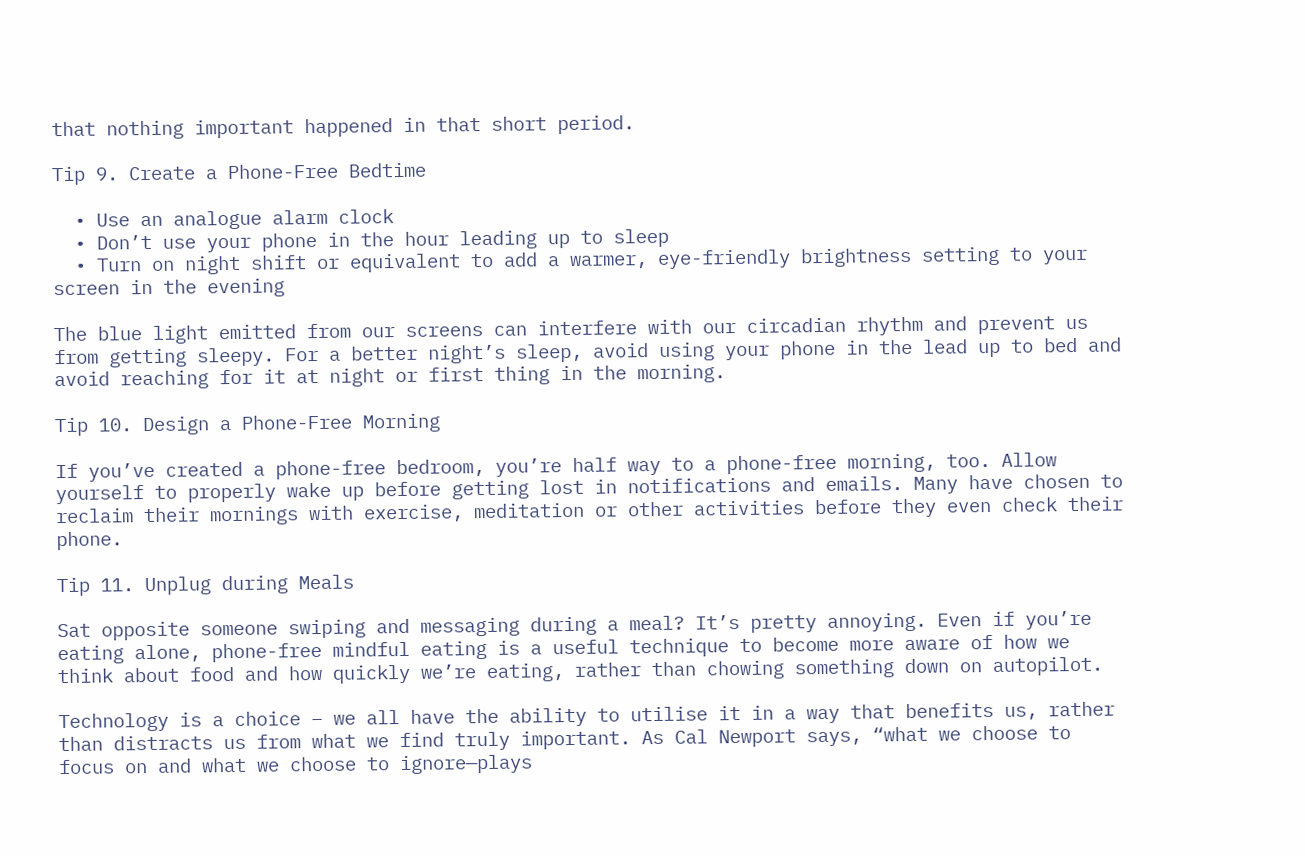that nothing important happened in that short period.

Tip 9. Create a Phone-Free Bedtime

  • Use an analogue alarm clock
  • Don’t use your phone in the hour leading up to sleep
  • Turn on night shift or equivalent to add a warmer, eye-friendly brightness setting to your screen in the evening

The blue light emitted from our screens can interfere with our circadian rhythm and prevent us from getting sleepy. For a better night’s sleep, avoid using your phone in the lead up to bed and avoid reaching for it at night or first thing in the morning.

Tip 10. Design a Phone-Free Morning

If you’ve created a phone-free bedroom, you’re half way to a phone-free morning, too. Allow yourself to properly wake up before getting lost in notifications and emails. Many have chosen to reclaim their mornings with exercise, meditation or other activities before they even check their phone.

Tip 11. Unplug during Meals

Sat opposite someone swiping and messaging during a meal? It’s pretty annoying. Even if you’re eating alone, phone-free mindful eating is a useful technique to become more aware of how we think about food and how quickly we’re eating, rather than chowing something down on autopilot.

Technology is a choice – we all have the ability to utilise it in a way that benefits us, rather than distracts us from what we find truly important. As Cal Newport says, “what we choose to focus on and what we choose to ignore—plays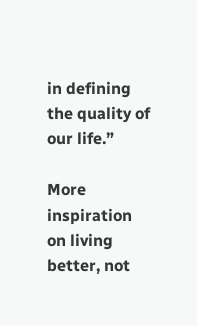in defining the quality of our life.”

More inspiration on living better, not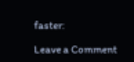faster:

Leave a Comment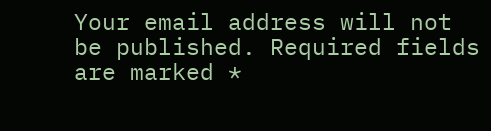Your email address will not be published. Required fields are marked *